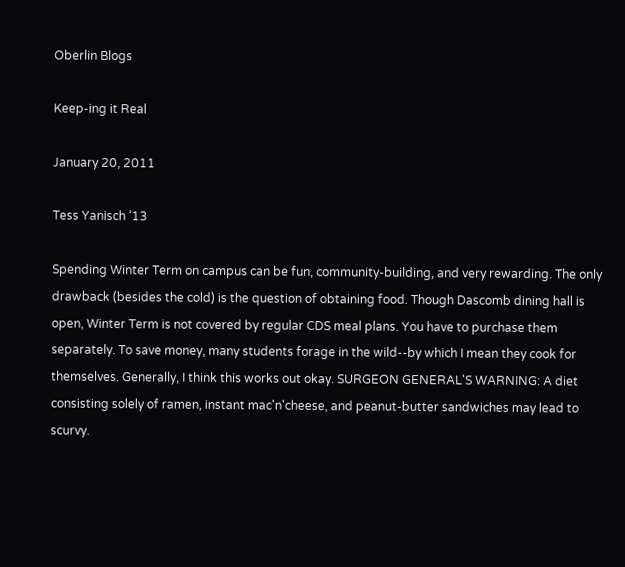Oberlin Blogs

Keep-ing it Real

January 20, 2011

Tess Yanisch ’13

Spending Winter Term on campus can be fun, community-building, and very rewarding. The only drawback (besides the cold) is the question of obtaining food. Though Dascomb dining hall is open, Winter Term is not covered by regular CDS meal plans. You have to purchase them separately. To save money, many students forage in the wild--by which I mean they cook for themselves. Generally, I think this works out okay. SURGEON GENERAL'S WARNING: A diet consisting solely of ramen, instant mac'n'cheese, and peanut-butter sandwiches may lead to scurvy.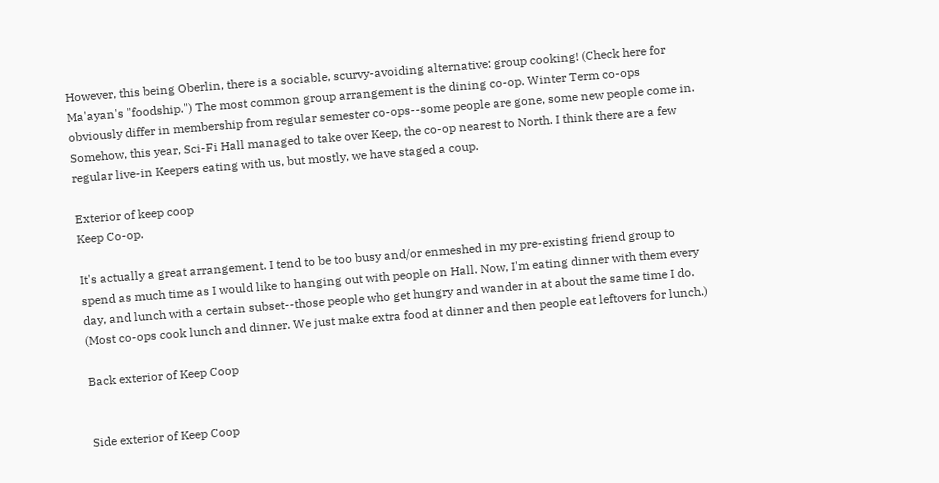However, this being Oberlin, there is a sociable, scurvy-avoiding alternative: group cooking! (Check here for Ma'ayan's "foodship.") The most common group arrangement is the dining co-op. Winter Term co-ops obviously differ in membership from regular semester co-ops--some people are gone, some new people come in. Somehow, this year, Sci-Fi Hall managed to take over Keep, the co-op nearest to North. I think there are a few regular live-in Keepers eating with us, but mostly, we have staged a coup.

Exterior of keep coop
Keep Co-op.

It's actually a great arrangement. I tend to be too busy and/or enmeshed in my pre-existing friend group to spend as much time as I would like to hanging out with people on Hall. Now, I'm eating dinner with them every day, and lunch with a certain subset--those people who get hungry and wander in at about the same time I do. (Most co-ops cook lunch and dinner. We just make extra food at dinner and then people eat leftovers for lunch.)

Back exterior of Keep Coop


Side exterior of Keep Coop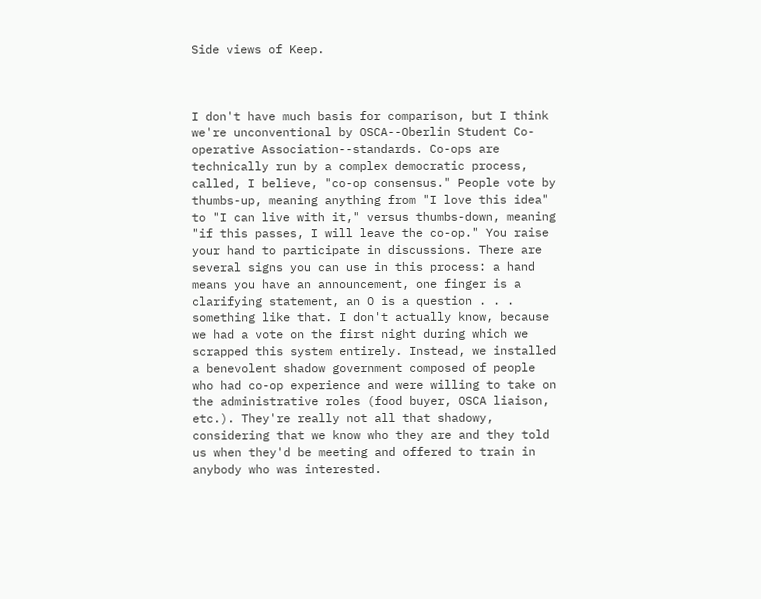Side views of Keep.



I don't have much basis for comparison, but I think we're unconventional by OSCA--Oberlin Student Co-operative Association--standards. Co-ops are technically run by a complex democratic process, called, I believe, "co-op consensus." People vote by thumbs-up, meaning anything from "I love this idea" to "I can live with it," versus thumbs-down, meaning "if this passes, I will leave the co-op." You raise your hand to participate in discussions. There are several signs you can use in this process: a hand means you have an announcement, one finger is a clarifying statement, an O is a question . . . something like that. I don't actually know, because we had a vote on the first night during which we scrapped this system entirely. Instead, we installed a benevolent shadow government composed of people who had co-op experience and were willing to take on the administrative roles (food buyer, OSCA liaison, etc.). They're really not all that shadowy, considering that we know who they are and they told us when they'd be meeting and offered to train in anybody who was interested.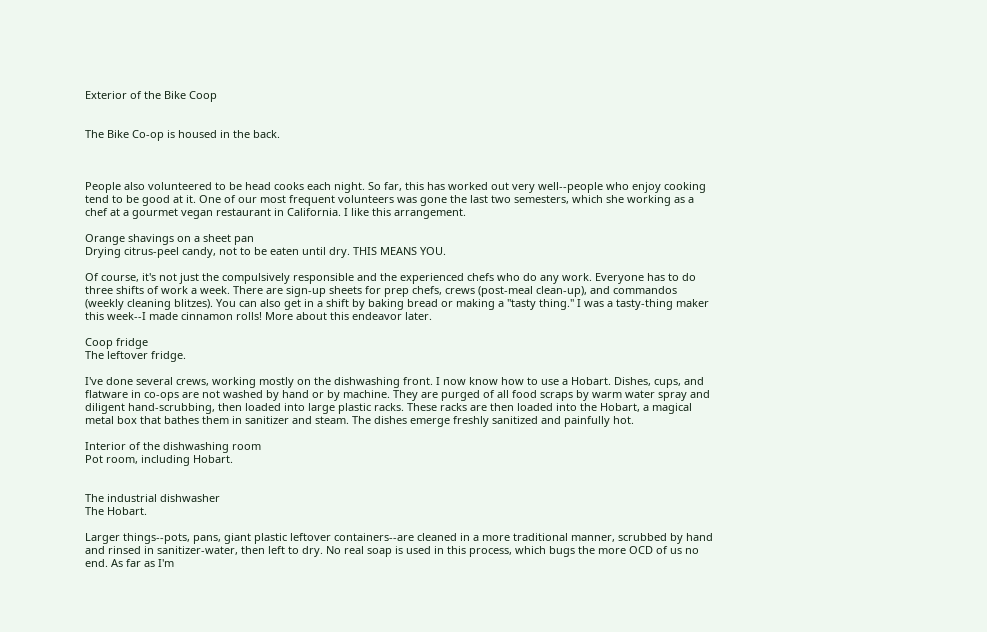Exterior of the Bike Coop


The Bike Co-op is housed in the back.



People also volunteered to be head cooks each night. So far, this has worked out very well--people who enjoy cooking tend to be good at it. One of our most frequent volunteers was gone the last two semesters, which she working as a chef at a gourmet vegan restaurant in California. I like this arrangement.

Orange shavings on a sheet pan
Drying citrus-peel candy, not to be eaten until dry. THIS MEANS YOU.

Of course, it's not just the compulsively responsible and the experienced chefs who do any work. Everyone has to do three shifts of work a week. There are sign-up sheets for prep chefs, crews (post-meal clean-up), and commandos (weekly cleaning blitzes). You can also get in a shift by baking bread or making a "tasty thing." I was a tasty-thing maker this week--I made cinnamon rolls! More about this endeavor later.

Coop fridge
The leftover fridge.

I've done several crews, working mostly on the dishwashing front. I now know how to use a Hobart. Dishes, cups, and flatware in co-ops are not washed by hand or by machine. They are purged of all food scraps by warm water spray and diligent hand-scrubbing, then loaded into large plastic racks. These racks are then loaded into the Hobart, a magical metal box that bathes them in sanitizer and steam. The dishes emerge freshly sanitized and painfully hot.

Interior of the dishwashing room
Pot room, including Hobart.


The industrial dishwasher
The Hobart.

Larger things--pots, pans, giant plastic leftover containers--are cleaned in a more traditional manner, scrubbed by hand and rinsed in sanitizer-water, then left to dry. No real soap is used in this process, which bugs the more OCD of us no end. As far as I'm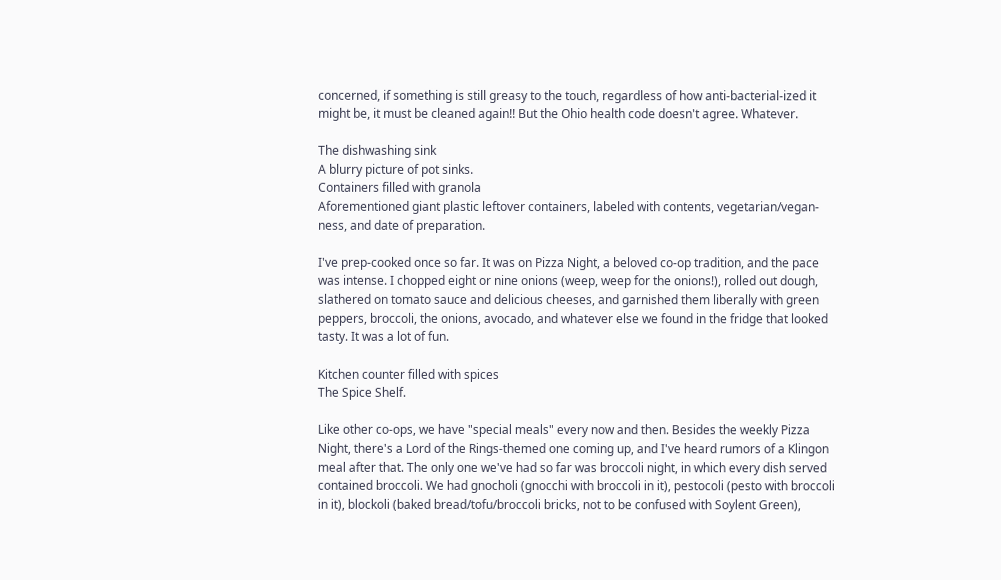concerned, if something is still greasy to the touch, regardless of how anti-bacterial-ized it might be, it must be cleaned again!! But the Ohio health code doesn't agree. Whatever.

The dishwashing sink
A blurry picture of pot sinks.
Containers filled with granola
Aforementioned giant plastic leftover containers, labeled with contents, vegetarian/vegan-ness, and date of preparation.

I've prep-cooked once so far. It was on Pizza Night, a beloved co-op tradition, and the pace was intense. I chopped eight or nine onions (weep, weep for the onions!), rolled out dough, slathered on tomato sauce and delicious cheeses, and garnished them liberally with green peppers, broccoli, the onions, avocado, and whatever else we found in the fridge that looked tasty. It was a lot of fun.

Kitchen counter filled with spices
The Spice Shelf.

Like other co-ops, we have "special meals" every now and then. Besides the weekly Pizza Night, there's a Lord of the Rings-themed one coming up, and I've heard rumors of a Klingon meal after that. The only one we've had so far was broccoli night, in which every dish served contained broccoli. We had gnocholi (gnocchi with broccoli in it), pestocoli (pesto with broccoli in it), blockoli (baked bread/tofu/broccoli bricks, not to be confused with Soylent Green),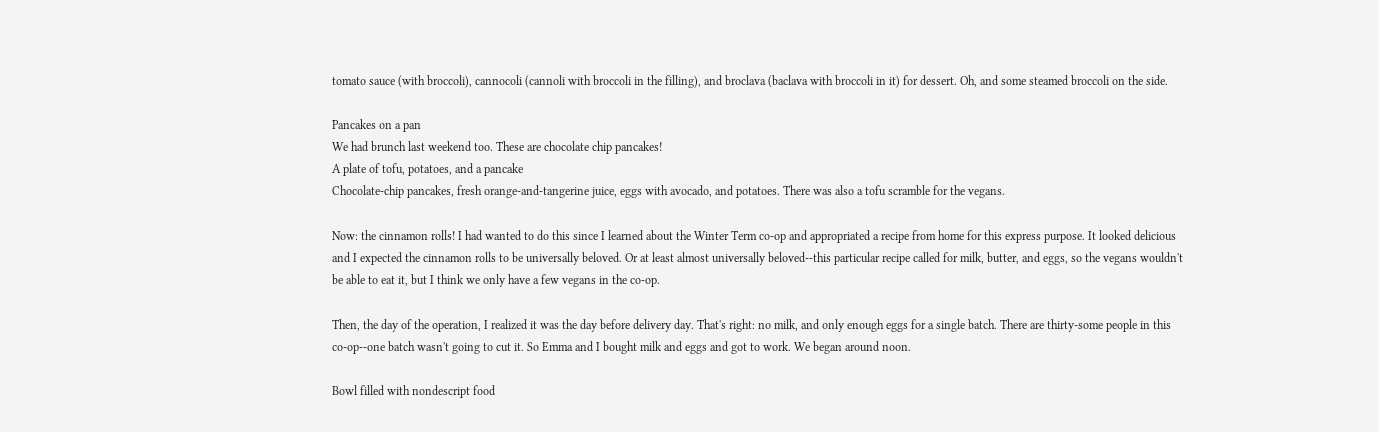tomato sauce (with broccoli), cannocoli (cannoli with broccoli in the filling), and broclava (baclava with broccoli in it) for dessert. Oh, and some steamed broccoli on the side.

Pancakes on a pan
We had brunch last weekend too. These are chocolate chip pancakes!
A plate of tofu, potatoes, and a pancake
Chocolate-chip pancakes, fresh orange-and-tangerine juice, eggs with avocado, and potatoes. There was also a tofu scramble for the vegans.

Now: the cinnamon rolls! I had wanted to do this since I learned about the Winter Term co-op and appropriated a recipe from home for this express purpose. It looked delicious and I expected the cinnamon rolls to be universally beloved. Or at least almost universally beloved--this particular recipe called for milk, butter, and eggs, so the vegans wouldn't be able to eat it, but I think we only have a few vegans in the co-op.

Then, the day of the operation, I realized it was the day before delivery day. That's right: no milk, and only enough eggs for a single batch. There are thirty-some people in this co-op--one batch wasn't going to cut it. So Emma and I bought milk and eggs and got to work. We began around noon.

Bowl filled with nondescript food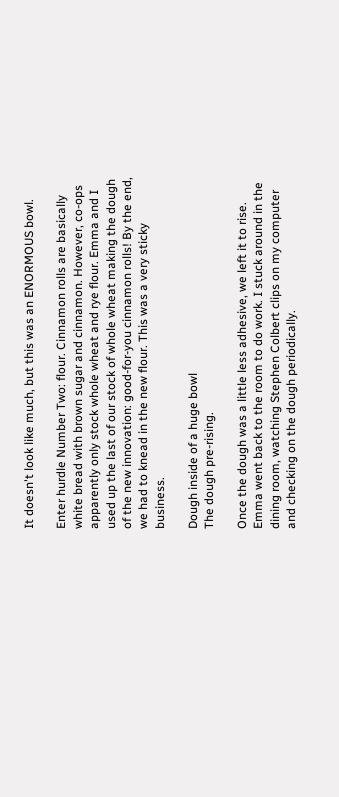It doesn't look like much, but this was an ENORMOUS bowl.

Enter hurdle Number Two: flour. Cinnamon rolls are basically white bread with brown sugar and cinnamon. However, co-ops apparently only stock whole wheat and rye flour. Emma and I used up the last of our stock of whole wheat making the dough of the new innovation: good-for-you cinnamon rolls! By the end, we had to knead in the new flour. This was a very sticky business.

Dough inside of a huge bowl
The dough pre-rising.

Once the dough was a little less adhesive, we left it to rise. Emma went back to the room to do work. I stuck around in the dining room, watching Stephen Colbert clips on my computer and checking on the dough periodically.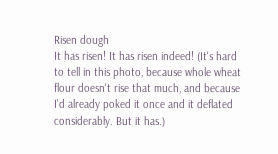Risen dough
It has risen! It has risen indeed! (It's hard to tell in this photo, because whole wheat flour doesn't rise that much, and because I'd already poked it once and it deflated considerably. But it has.)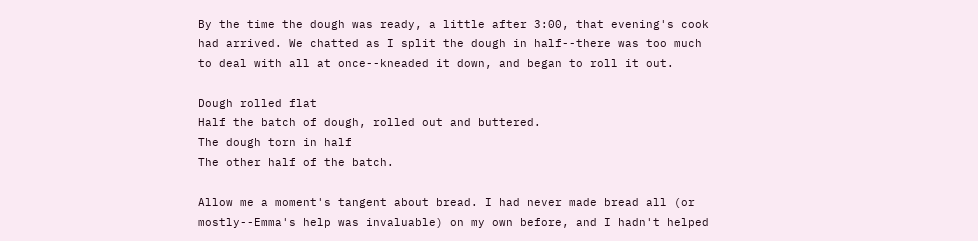By the time the dough was ready, a little after 3:00, that evening's cook had arrived. We chatted as I split the dough in half--there was too much to deal with all at once--kneaded it down, and began to roll it out.

Dough rolled flat
Half the batch of dough, rolled out and buttered.
The dough torn in half
The other half of the batch.

Allow me a moment's tangent about bread. I had never made bread all (or mostly--Emma's help was invaluable) on my own before, and I hadn't helped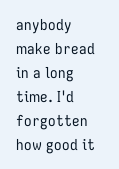anybody make bread in a long time. I'd forgotten how good it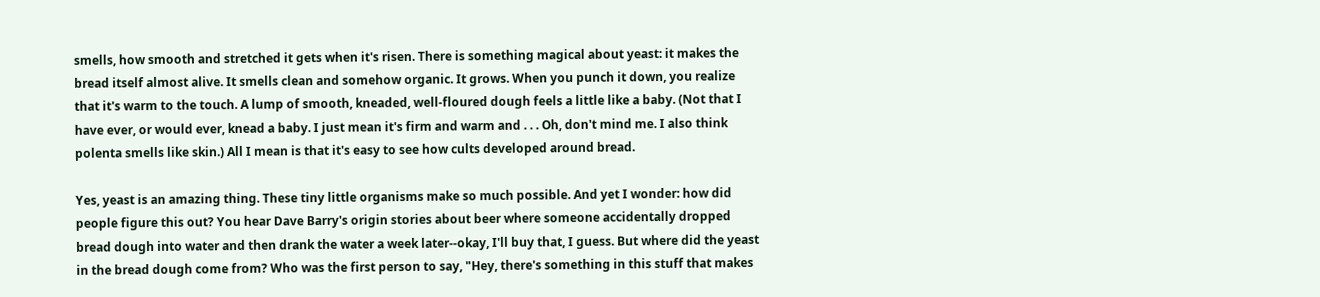smells, how smooth and stretched it gets when it's risen. There is something magical about yeast: it makes the bread itself almost alive. It smells clean and somehow organic. It grows. When you punch it down, you realize that it's warm to the touch. A lump of smooth, kneaded, well-floured dough feels a little like a baby. (Not that I have ever, or would ever, knead a baby. I just mean it's firm and warm and . . . Oh, don't mind me. I also think polenta smells like skin.) All I mean is that it's easy to see how cults developed around bread.

Yes, yeast is an amazing thing. These tiny little organisms make so much possible. And yet I wonder: how did people figure this out? You hear Dave Barry's origin stories about beer where someone accidentally dropped bread dough into water and then drank the water a week later--okay, I'll buy that, I guess. But where did the yeast in the bread dough come from? Who was the first person to say, "Hey, there's something in this stuff that makes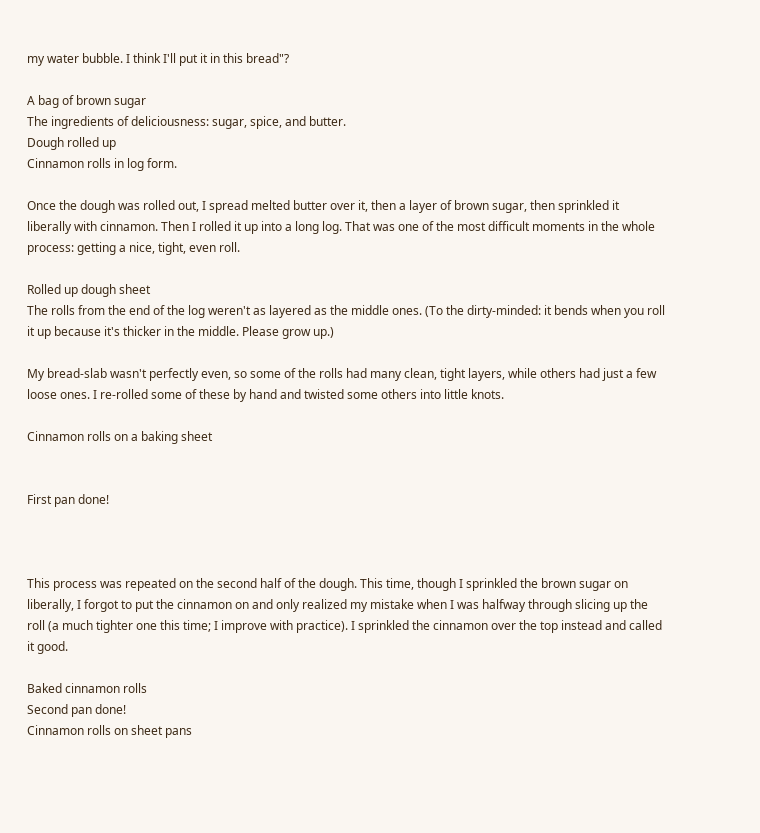my water bubble. I think I'll put it in this bread"?

A bag of brown sugar
The ingredients of deliciousness: sugar, spice, and butter.
Dough rolled up
Cinnamon rolls in log form.

Once the dough was rolled out, I spread melted butter over it, then a layer of brown sugar, then sprinkled it liberally with cinnamon. Then I rolled it up into a long log. That was one of the most difficult moments in the whole process: getting a nice, tight, even roll.

Rolled up dough sheet
The rolls from the end of the log weren't as layered as the middle ones. (To the dirty-minded: it bends when you roll it up because it's thicker in the middle. Please grow up.)

My bread-slab wasn't perfectly even, so some of the rolls had many clean, tight layers, while others had just a few loose ones. I re-rolled some of these by hand and twisted some others into little knots.

Cinnamon rolls on a baking sheet


First pan done!



This process was repeated on the second half of the dough. This time, though I sprinkled the brown sugar on liberally, I forgot to put the cinnamon on and only realized my mistake when I was halfway through slicing up the roll (a much tighter one this time; I improve with practice). I sprinkled the cinnamon over the top instead and called it good.

Baked cinnamon rolls
Second pan done!
Cinnamon rolls on sheet pans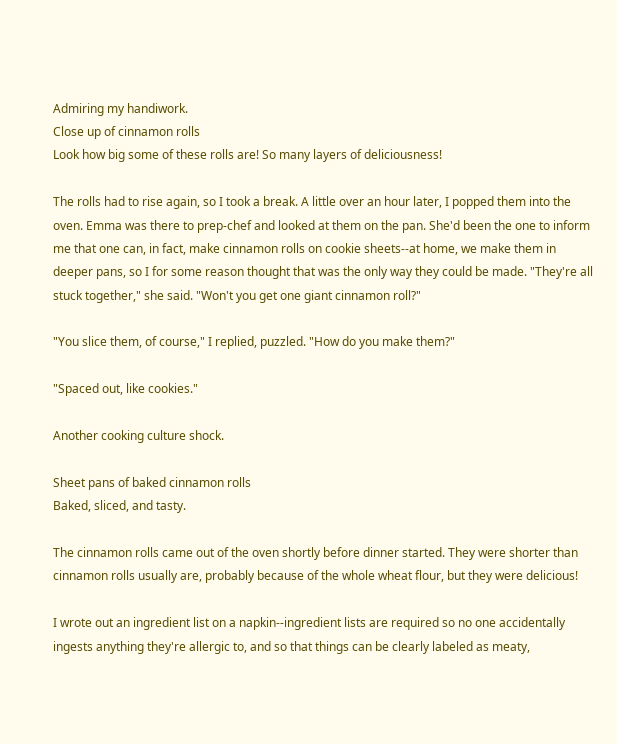Admiring my handiwork.
Close up of cinnamon rolls
Look how big some of these rolls are! So many layers of deliciousness!

The rolls had to rise again, so I took a break. A little over an hour later, I popped them into the oven. Emma was there to prep-chef and looked at them on the pan. She'd been the one to inform me that one can, in fact, make cinnamon rolls on cookie sheets--at home, we make them in deeper pans, so I for some reason thought that was the only way they could be made. "They're all stuck together," she said. "Won't you get one giant cinnamon roll?"

"You slice them, of course," I replied, puzzled. "How do you make them?"

"Spaced out, like cookies."

Another cooking culture shock.

Sheet pans of baked cinnamon rolls
Baked, sliced, and tasty.

The cinnamon rolls came out of the oven shortly before dinner started. They were shorter than cinnamon rolls usually are, probably because of the whole wheat flour, but they were delicious!

I wrote out an ingredient list on a napkin--ingredient lists are required so no one accidentally ingests anything they're allergic to, and so that things can be clearly labeled as meaty,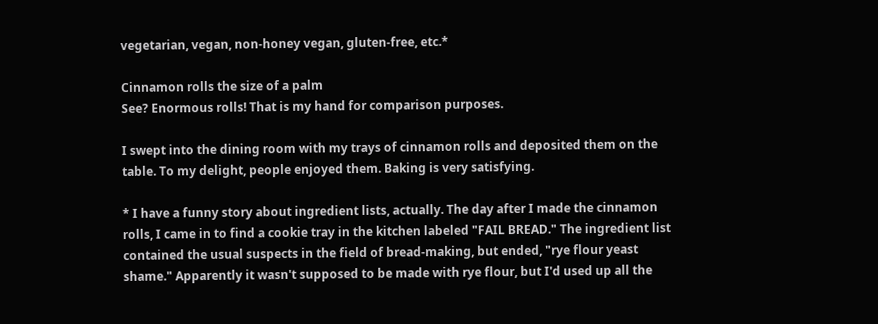vegetarian, vegan, non-honey vegan, gluten-free, etc.*

Cinnamon rolls the size of a palm
See? Enormous rolls! That is my hand for comparison purposes.

I swept into the dining room with my trays of cinnamon rolls and deposited them on the table. To my delight, people enjoyed them. Baking is very satisfying.

* I have a funny story about ingredient lists, actually. The day after I made the cinnamon rolls, I came in to find a cookie tray in the kitchen labeled "FAIL BREAD." The ingredient list contained the usual suspects in the field of bread-making, but ended, "rye flour yeast shame." Apparently it wasn't supposed to be made with rye flour, but I'd used up all the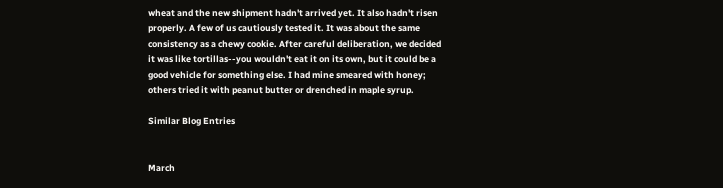wheat and the new shipment hadn't arrived yet. It also hadn't risen properly. A few of us cautiously tested it. It was about the same consistency as a chewy cookie. After careful deliberation, we decided it was like tortillas--you wouldn't eat it on its own, but it could be a good vehicle for something else. I had mine smeared with honey; others tried it with peanut butter or drenched in maple syrup.

Similar Blog Entries


March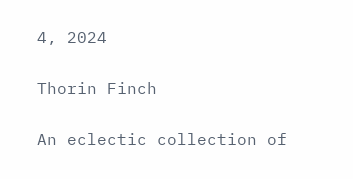4, 2024

Thorin Finch

An eclectic collection of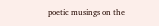poetic musings on the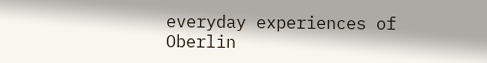everyday experiences of Oberlin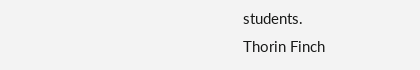students.
Thorin Finch